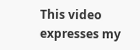This video expresses my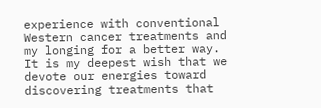experience with conventional Western cancer treatments and my longing for a better way.  It is my deepest wish that we devote our energies toward discovering treatments that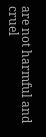are not harmful and cruel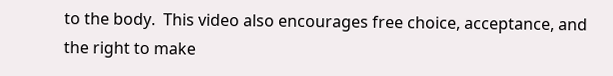to the body.  This video also encourages free choice, acceptance, and the right to make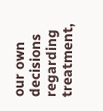our own decisions regarding treatment,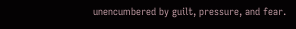unencumbered by guilt, pressure, and fear.